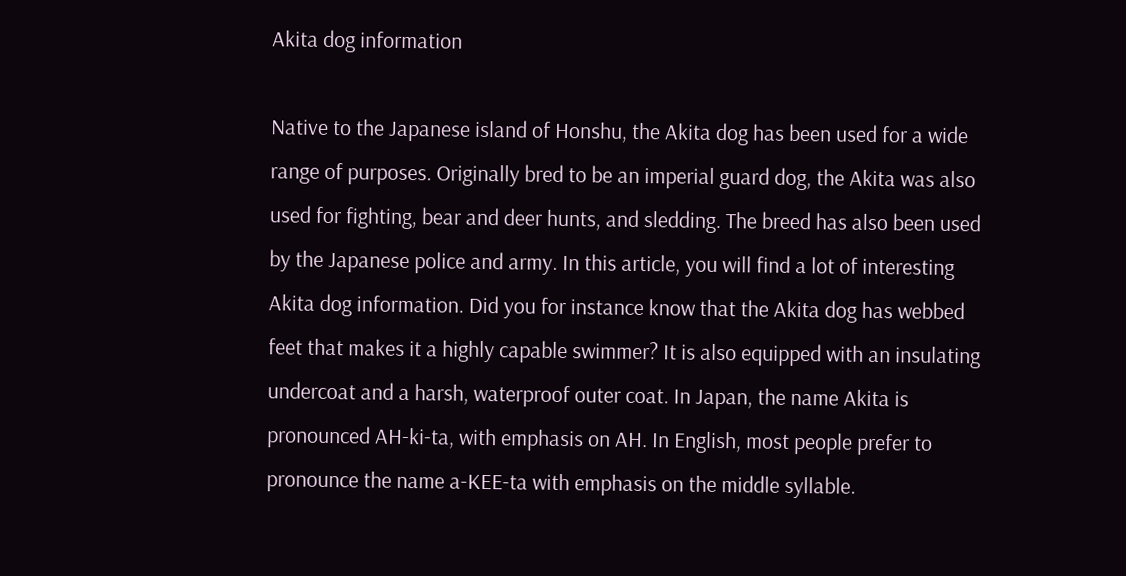Akita dog information

Native to the Japanese island of Honshu, the Akita dog has been used for a wide range of purposes. Originally bred to be an imperial guard dog, the Akita was also used for fighting, bear and deer hunts, and sledding. The breed has also been used by the Japanese police and army. In this article, you will find a lot of interesting Akita dog information. Did you for instance know that the Akita dog has webbed feet that makes it a highly capable swimmer? It is also equipped with an insulating undercoat and a harsh, waterproof outer coat. In Japan, the name Akita is pronounced AH-ki-ta, with emphasis on AH. In English, most people prefer to pronounce the name a-KEE-ta with emphasis on the middle syllable.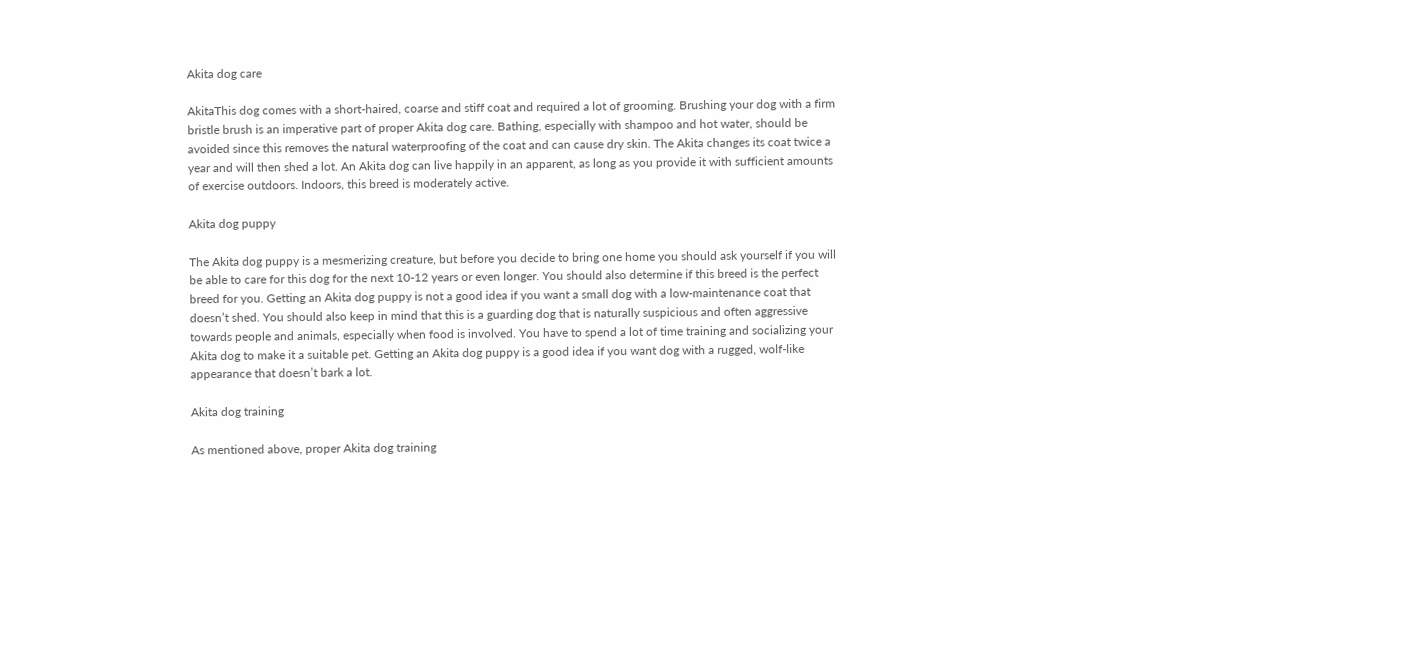Akita dog care

AkitaThis dog comes with a short-haired, coarse and stiff coat and required a lot of grooming. Brushing your dog with a firm bristle brush is an imperative part of proper Akita dog care. Bathing, especially with shampoo and hot water, should be avoided since this removes the natural waterproofing of the coat and can cause dry skin. The Akita changes its coat twice a year and will then shed a lot. An Akita dog can live happily in an apparent, as long as you provide it with sufficient amounts of exercise outdoors. Indoors, this breed is moderately active.

Akita dog puppy

The Akita dog puppy is a mesmerizing creature, but before you decide to bring one home you should ask yourself if you will be able to care for this dog for the next 10-12 years or even longer. You should also determine if this breed is the perfect breed for you. Getting an Akita dog puppy is not a good idea if you want a small dog with a low-maintenance coat that doesn’t shed. You should also keep in mind that this is a guarding dog that is naturally suspicious and often aggressive towards people and animals, especially when food is involved. You have to spend a lot of time training and socializing your Akita dog to make it a suitable pet. Getting an Akita dog puppy is a good idea if you want dog with a rugged, wolf-like appearance that doesn’t bark a lot.

Akita dog training

As mentioned above, proper Akita dog training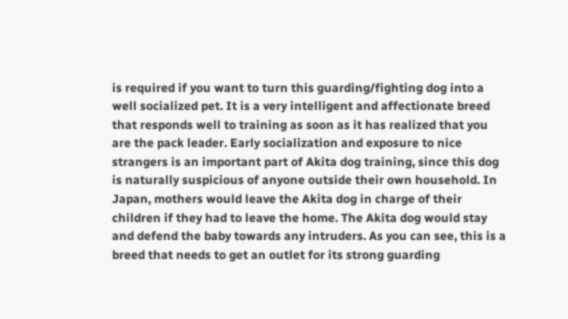is required if you want to turn this guarding/fighting dog into a well socialized pet. It is a very intelligent and affectionate breed that responds well to training as soon as it has realized that you are the pack leader. Early socialization and exposure to nice strangers is an important part of Akita dog training, since this dog is naturally suspicious of anyone outside their own household. In Japan, mothers would leave the Akita dog in charge of their children if they had to leave the home. The Akita dog would stay and defend the baby towards any intruders. As you can see, this is a breed that needs to get an outlet for its strong guarding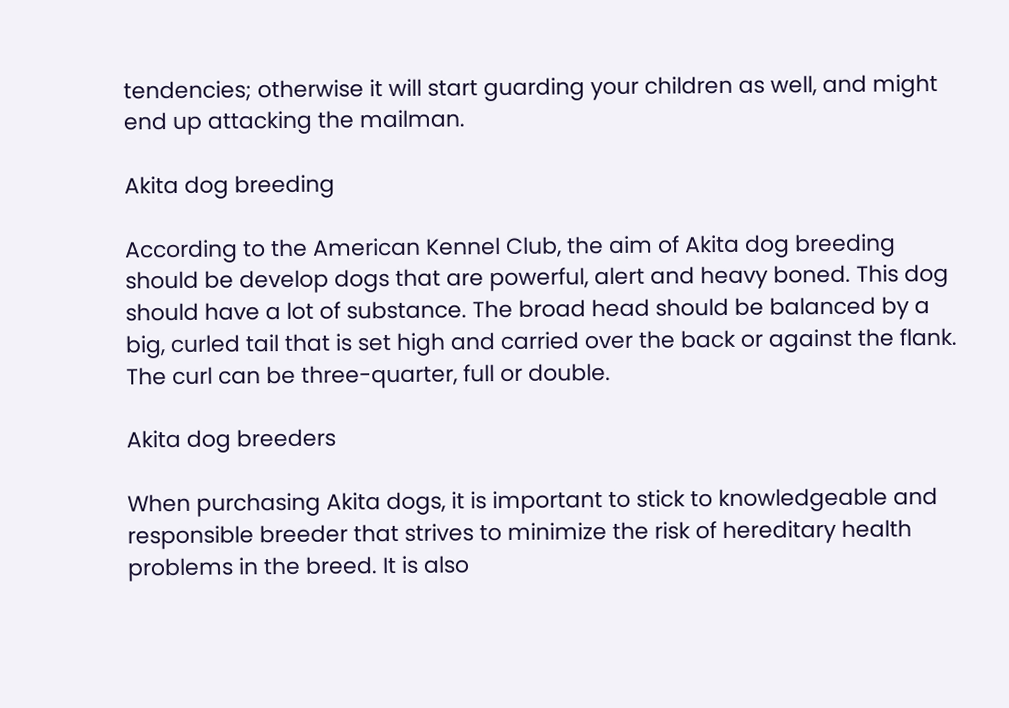tendencies; otherwise it will start guarding your children as well, and might end up attacking the mailman.

Akita dog breeding

According to the American Kennel Club, the aim of Akita dog breeding should be develop dogs that are powerful, alert and heavy boned. This dog should have a lot of substance. The broad head should be balanced by a big, curled tail that is set high and carried over the back or against the flank. The curl can be three-quarter, full or double.

Akita dog breeders

When purchasing Akita dogs, it is important to stick to knowledgeable and responsible breeder that strives to minimize the risk of hereditary health problems in the breed. It is also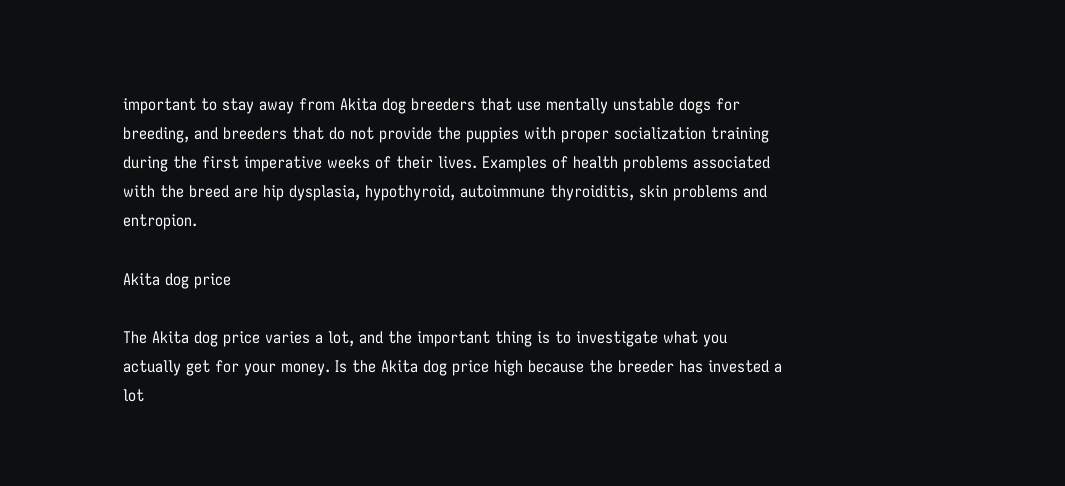important to stay away from Akita dog breeders that use mentally unstable dogs for breeding, and breeders that do not provide the puppies with proper socialization training during the first imperative weeks of their lives. Examples of health problems associated with the breed are hip dysplasia, hypothyroid, autoimmune thyroiditis, skin problems and entropion.

Akita dog price

The Akita dog price varies a lot, and the important thing is to investigate what you actually get for your money. Is the Akita dog price high because the breeder has invested a lot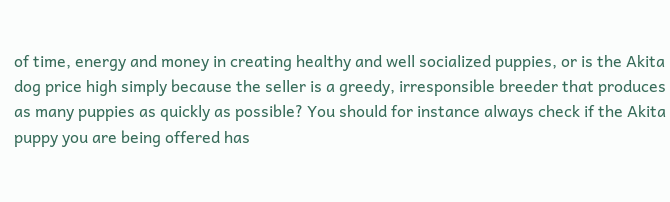of time, energy and money in creating healthy and well socialized puppies, or is the Akita dog price high simply because the seller is a greedy, irresponsible breeder that produces as many puppies as quickly as possible? You should for instance always check if the Akita puppy you are being offered has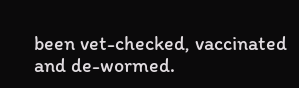been vet-checked, vaccinated and de-wormed.